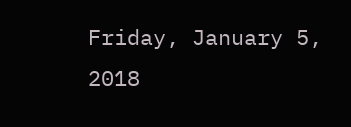Friday, January 5, 2018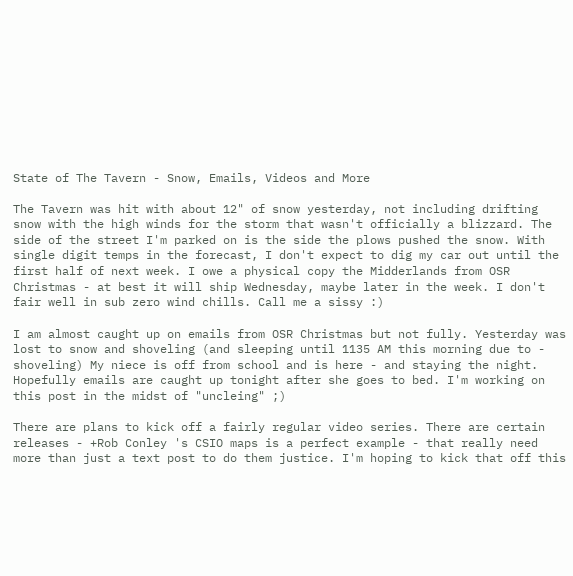State of The Tavern - Snow, Emails, Videos and More

The Tavern was hit with about 12" of snow yesterday, not including drifting snow with the high winds for the storm that wasn't officially a blizzard. The side of the street I'm parked on is the side the plows pushed the snow. With single digit temps in the forecast, I don't expect to dig my car out until the first half of next week. I owe a physical copy the Midderlands from OSR Christmas - at best it will ship Wednesday, maybe later in the week. I don't fair well in sub zero wind chills. Call me a sissy :)

I am almost caught up on emails from OSR Christmas but not fully. Yesterday was lost to snow and shoveling (and sleeping until 1135 AM this morning due to - shoveling) My niece is off from school and is here - and staying the night. Hopefully emails are caught up tonight after she goes to bed. I'm working on this post in the midst of "uncleing" ;)

There are plans to kick off a fairly regular video series. There are certain releases - +Rob Conley 's CSIO maps is a perfect example - that really need more than just a text post to do them justice. I'm hoping to kick that off this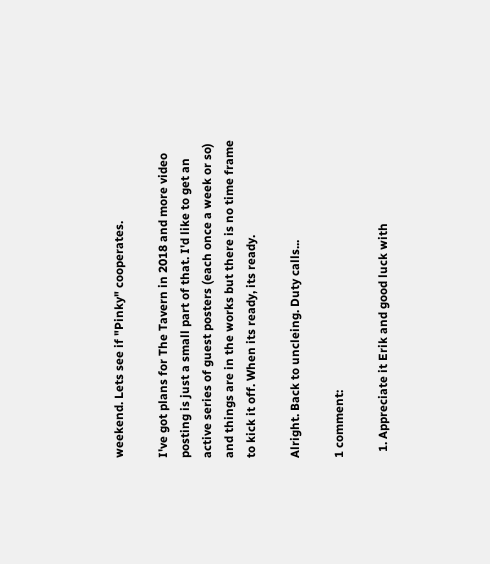weekend. Lets see if "Pinky" cooperates.

I've got plans for The Tavern in 2018 and more video posting is just a small part of that. I'd like to get an active series of guest posters (each once a week or so) and things are in the works but there is no time frame to kick it off. When its ready, its ready.

Alright. Back to uncleing. Duty calls...

1 comment:

  1. Appreciate it Erik and good luck with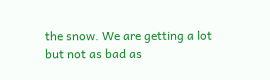the snow. We are getting a lot but not as bad as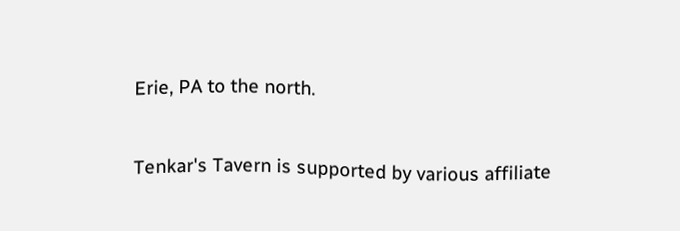Erie, PA to the north.


Tenkar's Tavern is supported by various affiliate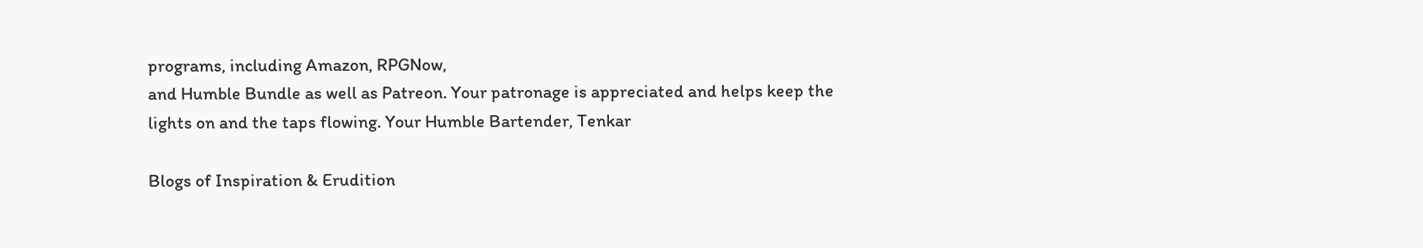programs, including Amazon, RPGNow,
and Humble Bundle as well as Patreon. Your patronage is appreciated and helps keep the
lights on and the taps flowing. Your Humble Bartender, Tenkar

Blogs of Inspiration & Erudition